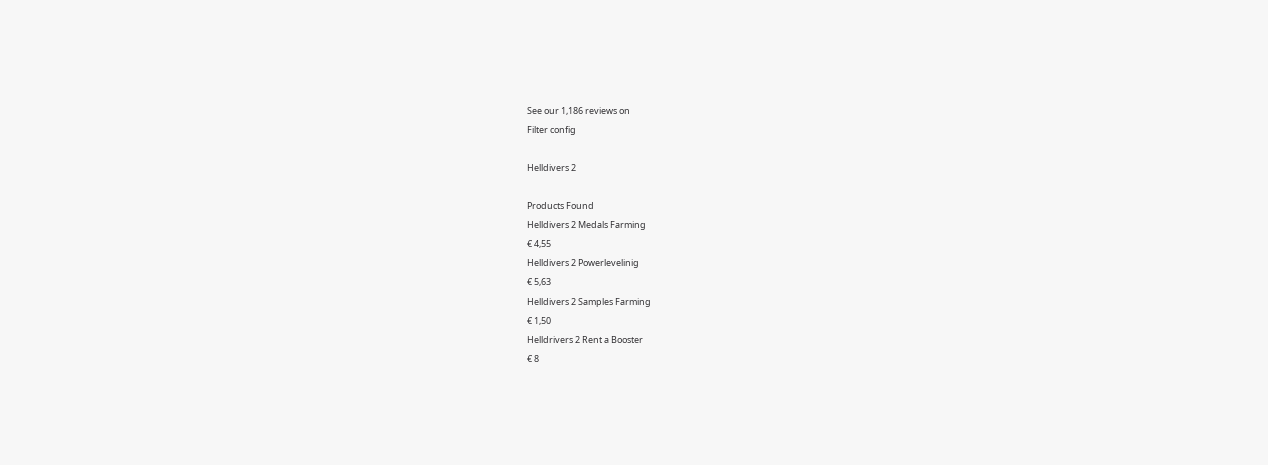See our 1,186 reviews on
Filter config

Helldivers 2

Products Found
Helldivers 2 Medals Farming
€ 4,55
Helldivers 2 Powerlevelinig
€ 5,63
Helldivers 2 Samples Farming
€ 1,50
Helldrivers 2 Rent a Booster
€ 8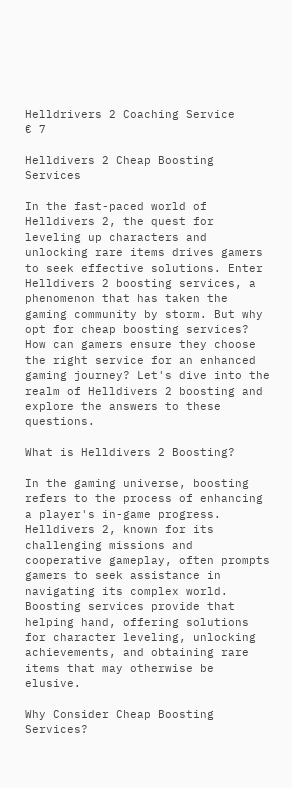Helldrivers 2 Coaching Service
€ 7

Helldivers 2 Cheap Boosting Services

In the fast-paced world of Helldivers 2, the quest for leveling up characters and unlocking rare items drives gamers to seek effective solutions. Enter Helldivers 2 boosting services, a phenomenon that has taken the gaming community by storm. But why opt for cheap boosting services? How can gamers ensure they choose the right service for an enhanced gaming journey? Let's dive into the realm of Helldivers 2 boosting and explore the answers to these questions.

What is Helldivers 2 Boosting?

In the gaming universe, boosting refers to the process of enhancing a player's in-game progress. Helldivers 2, known for its challenging missions and cooperative gameplay, often prompts gamers to seek assistance in navigating its complex world. Boosting services provide that helping hand, offering solutions for character leveling, unlocking achievements, and obtaining rare items that may otherwise be elusive.

Why Consider Cheap Boosting Services?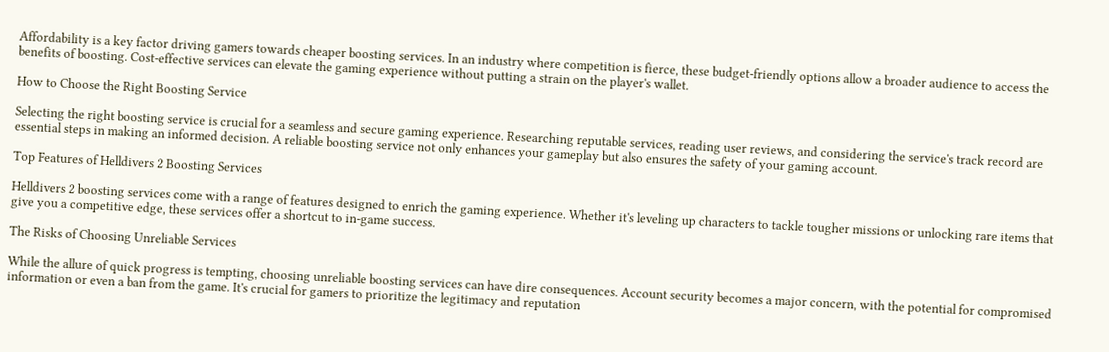Affordability is a key factor driving gamers towards cheaper boosting services. In an industry where competition is fierce, these budget-friendly options allow a broader audience to access the benefits of boosting. Cost-effective services can elevate the gaming experience without putting a strain on the player's wallet.

How to Choose the Right Boosting Service

Selecting the right boosting service is crucial for a seamless and secure gaming experience. Researching reputable services, reading user reviews, and considering the service's track record are essential steps in making an informed decision. A reliable boosting service not only enhances your gameplay but also ensures the safety of your gaming account.

Top Features of Helldivers 2 Boosting Services

Helldivers 2 boosting services come with a range of features designed to enrich the gaming experience. Whether it's leveling up characters to tackle tougher missions or unlocking rare items that give you a competitive edge, these services offer a shortcut to in-game success.

The Risks of Choosing Unreliable Services

While the allure of quick progress is tempting, choosing unreliable boosting services can have dire consequences. Account security becomes a major concern, with the potential for compromised information or even a ban from the game. It's crucial for gamers to prioritize the legitimacy and reputation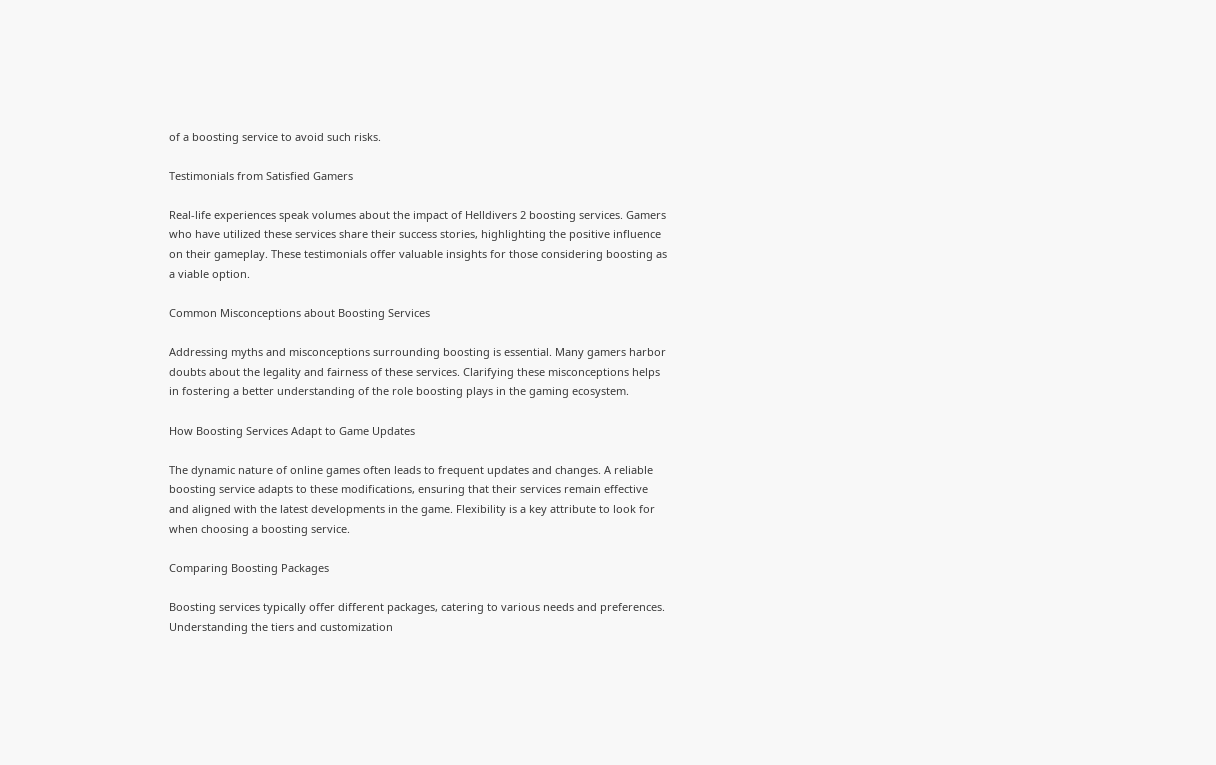of a boosting service to avoid such risks.

Testimonials from Satisfied Gamers

Real-life experiences speak volumes about the impact of Helldivers 2 boosting services. Gamers who have utilized these services share their success stories, highlighting the positive influence on their gameplay. These testimonials offer valuable insights for those considering boosting as a viable option.

Common Misconceptions about Boosting Services

Addressing myths and misconceptions surrounding boosting is essential. Many gamers harbor doubts about the legality and fairness of these services. Clarifying these misconceptions helps in fostering a better understanding of the role boosting plays in the gaming ecosystem.

How Boosting Services Adapt to Game Updates

The dynamic nature of online games often leads to frequent updates and changes. A reliable boosting service adapts to these modifications, ensuring that their services remain effective and aligned with the latest developments in the game. Flexibility is a key attribute to look for when choosing a boosting service.

Comparing Boosting Packages

Boosting services typically offer different packages, catering to various needs and preferences. Understanding the tiers and customization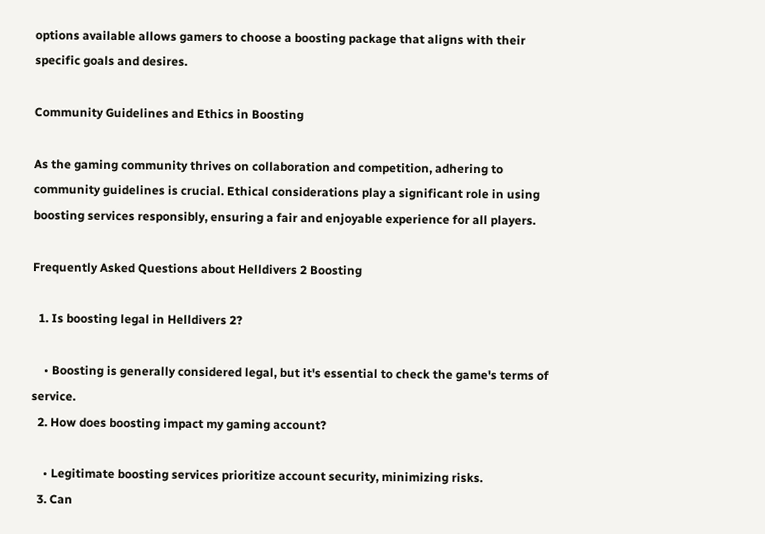options available allows gamers to choose a boosting package that aligns with their specific goals and desires.

Community Guidelines and Ethics in Boosting

As the gaming community thrives on collaboration and competition, adhering to community guidelines is crucial. Ethical considerations play a significant role in using boosting services responsibly, ensuring a fair and enjoyable experience for all players.

Frequently Asked Questions about Helldivers 2 Boosting

  1. Is boosting legal in Helldivers 2?

    • Boosting is generally considered legal, but it's essential to check the game's terms of service.
  2. How does boosting impact my gaming account?

    • Legitimate boosting services prioritize account security, minimizing risks.
  3. Can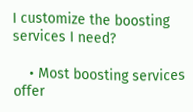I customize the boosting services I need?

    • Most boosting services offer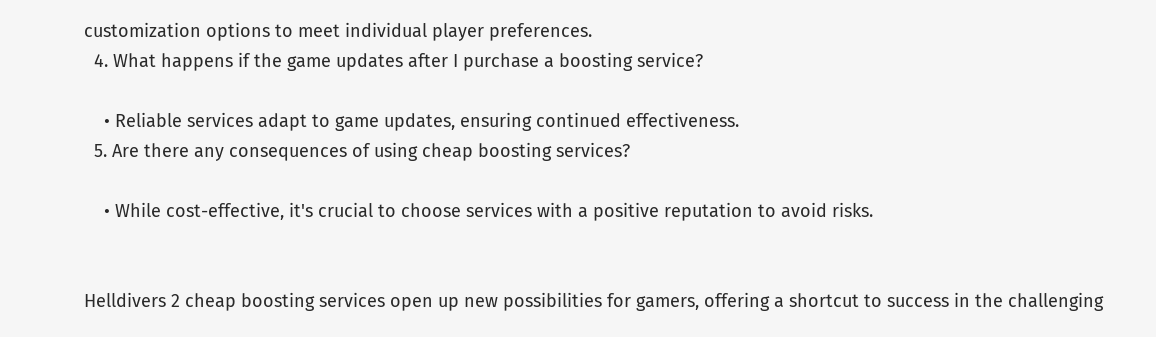customization options to meet individual player preferences.
  4. What happens if the game updates after I purchase a boosting service?

    • Reliable services adapt to game updates, ensuring continued effectiveness.
  5. Are there any consequences of using cheap boosting services?

    • While cost-effective, it's crucial to choose services with a positive reputation to avoid risks.


Helldivers 2 cheap boosting services open up new possibilities for gamers, offering a shortcut to success in the challenging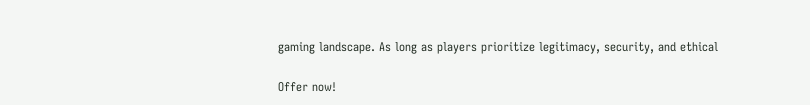gaming landscape. As long as players prioritize legitimacy, security, and ethical

Offer now!